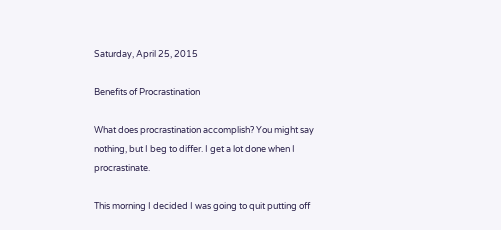Saturday, April 25, 2015

Benefits of Procrastination

What does procrastination accomplish? You might say nothing, but I beg to differ. I get a lot done when I procrastinate.

This morning I decided I was going to quit putting off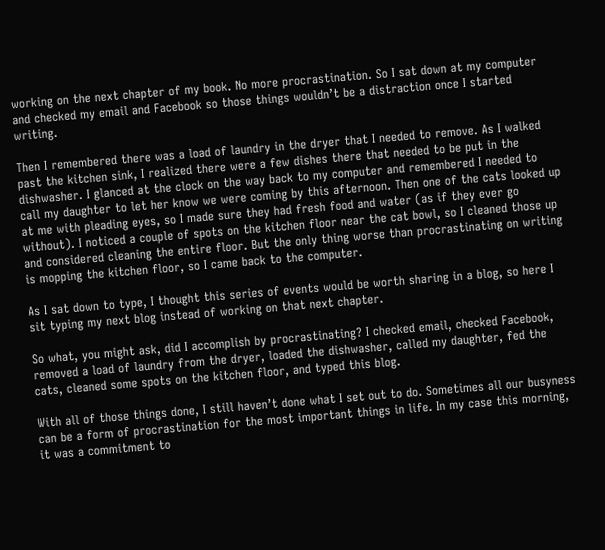working on the next chapter of my book. No more procrastination. So I sat down at my computer and checked my email and Facebook so those things wouldn’t be a distraction once I started writing.

Then I remembered there was a load of laundry in the dryer that I needed to remove. As I walked past the kitchen sink, I realized there were a few dishes there that needed to be put in the dishwasher. I glanced at the clock on the way back to my computer and remembered I needed to call my daughter to let her know we were coming by this afternoon. Then one of the cats looked up at me with pleading eyes, so I made sure they had fresh food and water (as if they ever go without). I noticed a couple of spots on the kitchen floor near the cat bowl, so I cleaned those up and considered cleaning the entire floor. But the only thing worse than procrastinating on writing is mopping the kitchen floor, so I came back to the computer.

As I sat down to type, I thought this series of events would be worth sharing in a blog, so here I sit typing my next blog instead of working on that next chapter.

So what, you might ask, did I accomplish by procrastinating? I checked email, checked Facebook, removed a load of laundry from the dryer, loaded the dishwasher, called my daughter, fed the cats, cleaned some spots on the kitchen floor, and typed this blog.

With all of those things done, I still haven’t done what I set out to do. Sometimes all our busyness can be a form of procrastination for the most important things in life. In my case this morning, it was a commitment to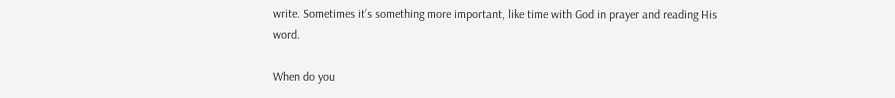write. Sometimes it’s something more important, like time with God in prayer and reading His word.

When do you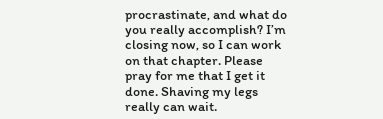procrastinate, and what do you really accomplish? I’m closing now, so I can work on that chapter. Please pray for me that I get it done. Shaving my legs really can wait.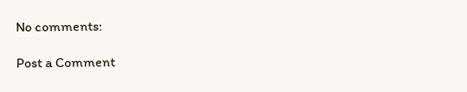No comments:

Post a Comment